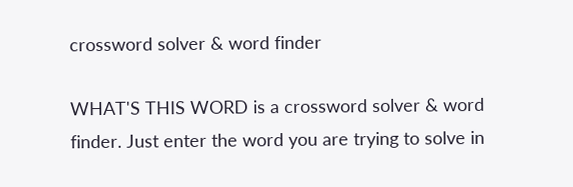crossword solver & word finder

WHAT'S THIS WORD is a crossword solver & word finder. Just enter the word you are trying to solve in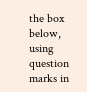the box below, using question marks in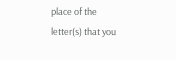place of the letter(s) that you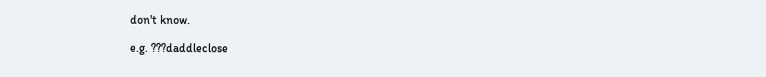don't know.

e.g. ???daddleclose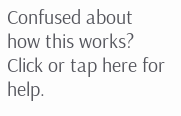Confused about how this works?
Click or tap here for help.